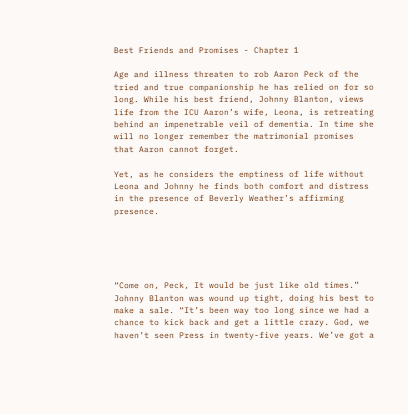Best Friends and Promises - Chapter 1

Age and illness threaten to rob Aaron Peck of the tried and true companionship he has relied on for so long. While his best friend, Johnny Blanton, views life from the ICU Aaron’s wife, Leona, is retreating behind an impenetrable veil of dementia. In time she will no longer remember the matrimonial promises that Aaron cannot forget.

Yet, as he considers the emptiness of life without Leona and Johnny he finds both comfort and distress in the presence of Beverly Weather’s affirming presence.





“Come on, Peck, It would be just like old times.” Johnny Blanton was wound up tight, doing his best to make a sale. “It’s been way too long since we had a chance to kick back and get a little crazy. God, we haven’t seen Press in twenty-five years. We’ve got a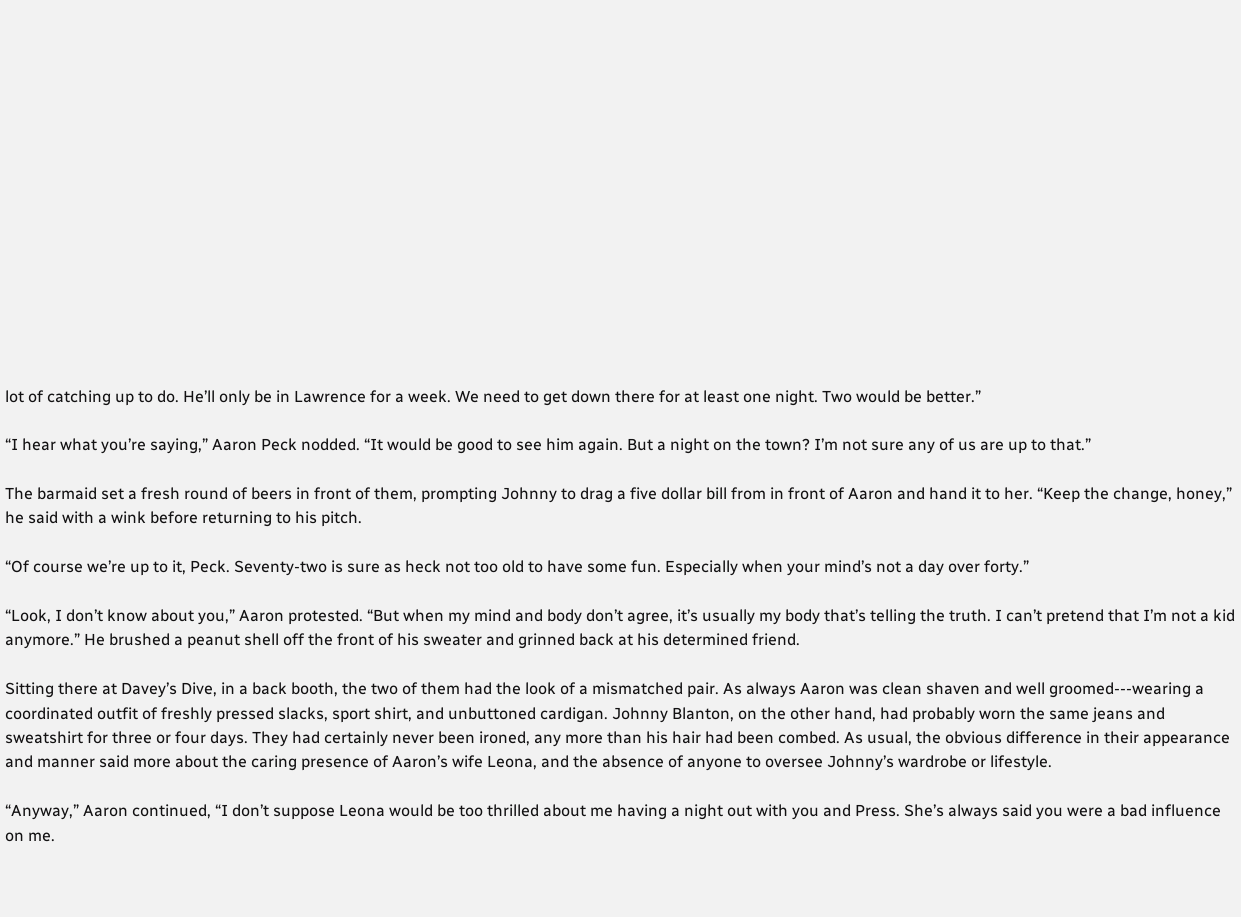lot of catching up to do. He’ll only be in Lawrence for a week. We need to get down there for at least one night. Two would be better.”

“I hear what you’re saying,” Aaron Peck nodded. “It would be good to see him again. But a night on the town? I’m not sure any of us are up to that.”

The barmaid set a fresh round of beers in front of them, prompting Johnny to drag a five dollar bill from in front of Aaron and hand it to her. “Keep the change, honey,” he said with a wink before returning to his pitch.

“Of course we’re up to it, Peck. Seventy-two is sure as heck not too old to have some fun. Especially when your mind’s not a day over forty.”

“Look, I don’t know about you,” Aaron protested. “But when my mind and body don’t agree, it’s usually my body that’s telling the truth. I can’t pretend that I’m not a kid anymore.” He brushed a peanut shell off the front of his sweater and grinned back at his determined friend.

Sitting there at Davey’s Dive, in a back booth, the two of them had the look of a mismatched pair. As always Aaron was clean shaven and well groomed---wearing a coordinated outfit of freshly pressed slacks, sport shirt, and unbuttoned cardigan. Johnny Blanton, on the other hand, had probably worn the same jeans and sweatshirt for three or four days. They had certainly never been ironed, any more than his hair had been combed. As usual, the obvious difference in their appearance and manner said more about the caring presence of Aaron’s wife Leona, and the absence of anyone to oversee Johnny’s wardrobe or lifestyle.

“Anyway,” Aaron continued, “I don’t suppose Leona would be too thrilled about me having a night out with you and Press. She’s always said you were a bad influence on me.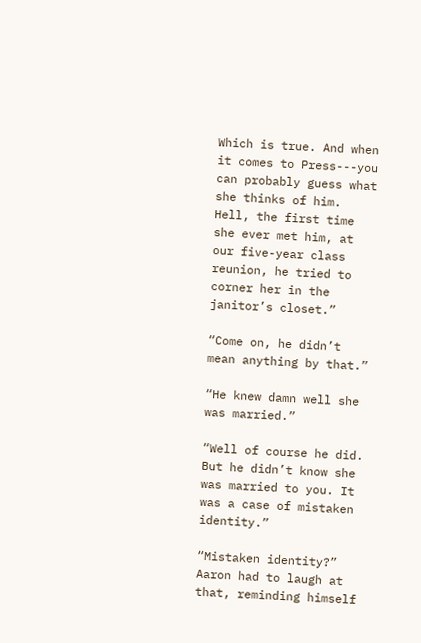Which is true. And when it comes to Press---you can probably guess what she thinks of him. Hell, the first time she ever met him, at our five-year class reunion, he tried to corner her in the janitor’s closet.”

“Come on, he didn’t mean anything by that.”

“He knew damn well she was married.”

“Well of course he did. But he didn’t know she was married to you. It was a case of mistaken identity.”

“Mistaken identity?” Aaron had to laugh at that, reminding himself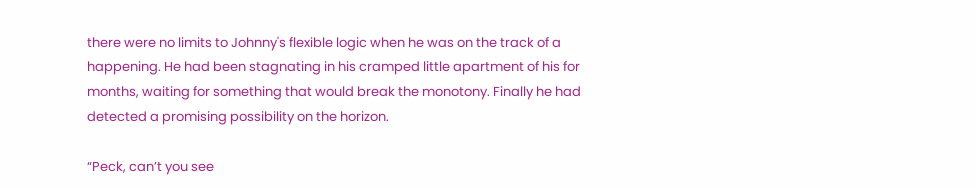there were no limits to Johnny's flexible logic when he was on the track of a happening. He had been stagnating in his cramped little apartment of his for months, waiting for something that would break the monotony. Finally he had detected a promising possibility on the horizon.

“Peck, can’t you see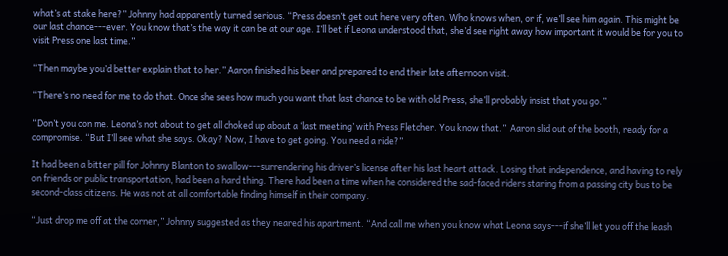what’s at stake here?” Johnny had apparently turned serious. “Press doesn’t get out here very often. Who knows when, or if, we’ll see him again. This might be our last chance---ever. You know that’s the way it can be at our age. I’ll bet if Leona understood that, she’d see right away how important it would be for you to visit Press one last time.”

“Then maybe you’d better explain that to her.” Aaron finished his beer and prepared to end their late afternoon visit.

“There’s no need for me to do that. Once she sees how much you want that last chance to be with old Press, she’ll probably insist that you go.”

“Don’t you con me. Leona’s not about to get all choked up about a ‘last meeting’ with Press Fletcher. You know that.”  Aaron slid out of the booth, ready for a compromise. “But I’ll see what she says. Okay? Now, I have to get going. You need a ride?”

It had been a bitter pill for Johnny Blanton to swallow---surrendering his driver’s license after his last heart attack. Losing that independence, and having to rely on friends or public transportation, had been a hard thing. There had been a time when he considered the sad-faced riders staring from a passing city bus to be second-class citizens. He was not at all comfortable finding himself in their company.

“Just drop me off at the corner,” Johnny suggested as they neared his apartment. “And call me when you know what Leona says---if she’ll let you off the leash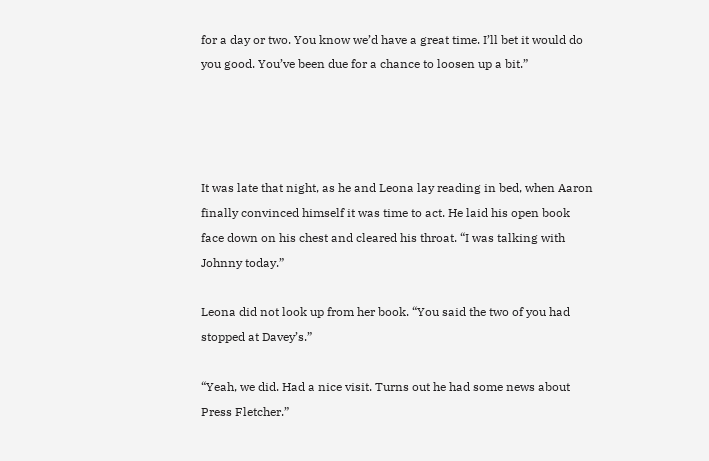for a day or two. You know we’d have a great time. I’ll bet it would do you good. You’ve been due for a chance to loosen up a bit.”




It was late that night, as he and Leona lay reading in bed, when Aaron finally convinced himself it was time to act. He laid his open book face down on his chest and cleared his throat. “I was talking with Johnny today.”

Leona did not look up from her book. “You said the two of you had stopped at Davey’s.”

“Yeah, we did. Had a nice visit. Turns out he had some news about Press Fletcher.”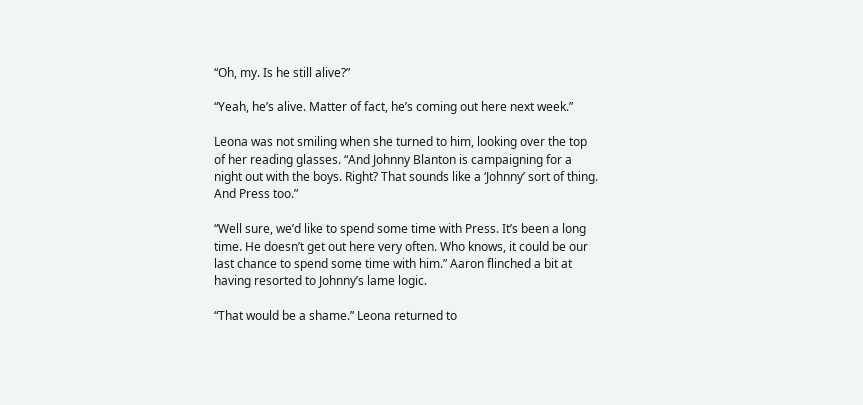“Oh, my. Is he still alive?”

“Yeah, he’s alive. Matter of fact, he’s coming out here next week.”

Leona was not smiling when she turned to him, looking over the top of her reading glasses. “And Johnny Blanton is campaigning for a night out with the boys. Right? That sounds like a ‘Johnny’ sort of thing. And Press too.”

“Well sure, we’d like to spend some time with Press. It’s been a long time. He doesn’t get out here very often. Who knows, it could be our last chance to spend some time with him.” Aaron flinched a bit at having resorted to Johnny’s lame logic.

“That would be a shame.” Leona returned to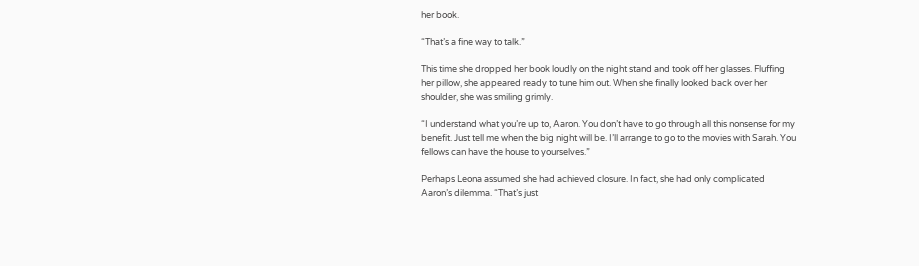her book.

“That’s a fine way to talk.”

This time she dropped her book loudly on the night stand and took off her glasses. Fluffing her pillow, she appeared ready to tune him out. When she finally looked back over her shoulder, she was smiling grimly.

“I understand what you’re up to, Aaron. You don’t have to go through all this nonsense for my benefit. Just tell me when the big night will be. I’ll arrange to go to the movies with Sarah. You fellows can have the house to yourselves.”

Perhaps Leona assumed she had achieved closure. In fact, she had only complicated Aaron’s dilemma. “That’s just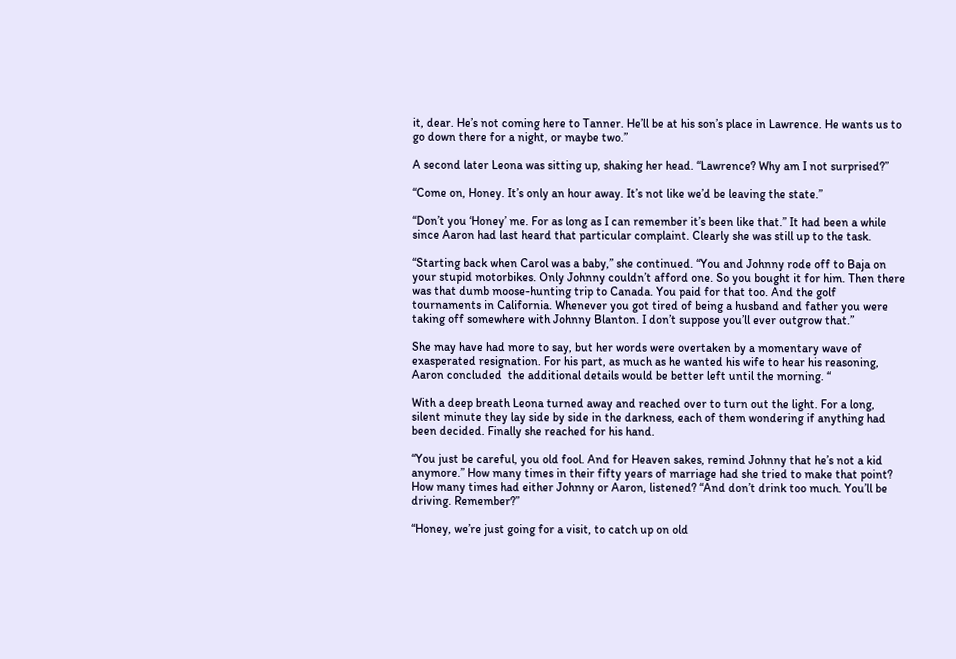it, dear. He’s not coming here to Tanner. He’ll be at his son’s place in Lawrence. He wants us to go down there for a night, or maybe two.”

A second later Leona was sitting up, shaking her head. “Lawrence? Why am I not surprised?”

“Come on, Honey. It’s only an hour away. It’s not like we’d be leaving the state.”

“Don’t you ‘Honey’ me. For as long as I can remember it’s been like that.” It had been a while since Aaron had last heard that particular complaint. Clearly she was still up to the task.

“Starting back when Carol was a baby,” she continued. “You and Johnny rode off to Baja on your stupid motorbikes. Only Johnny couldn’t afford one. So you bought it for him. Then there was that dumb moose-hunting trip to Canada. You paid for that too. And the golf tournaments in California. Whenever you got tired of being a husband and father you were taking off somewhere with Johnny Blanton. I don’t suppose you’ll ever outgrow that.”

She may have had more to say, but her words were overtaken by a momentary wave of exasperated resignation. For his part, as much as he wanted his wife to hear his reasoning, Aaron concluded  the additional details would be better left until the morning. “

With a deep breath Leona turned away and reached over to turn out the light. For a long, silent minute they lay side by side in the darkness, each of them wondering if anything had been decided. Finally she reached for his hand.

“You just be careful, you old fool. And for Heaven sakes, remind Johnny that he’s not a kid anymore.” How many times in their fifty years of marriage had she tried to make that point? How many times had either Johnny or Aaron, listened? “And don’t drink too much. You’ll be driving. Remember?”

“Honey, we’re just going for a visit, to catch up on old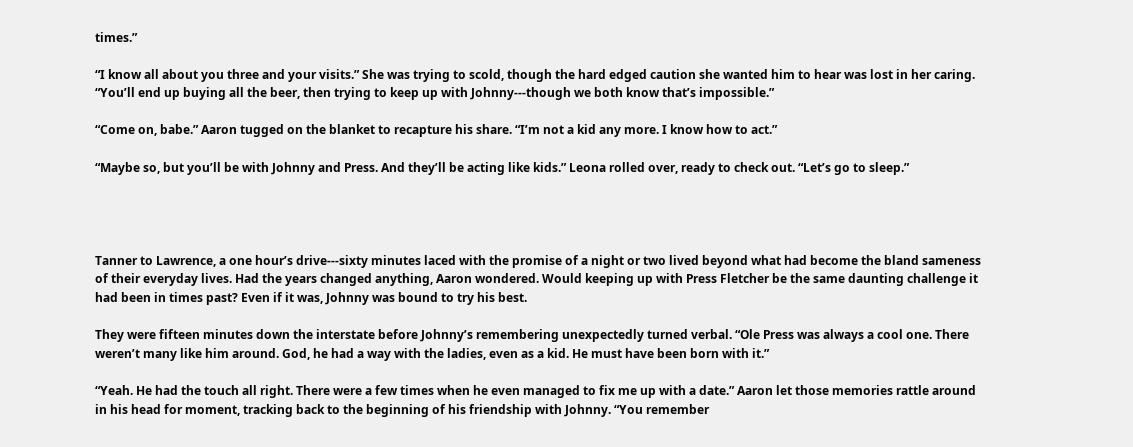times.”

“I know all about you three and your visits.” She was trying to scold, though the hard edged caution she wanted him to hear was lost in her caring. “You’ll end up buying all the beer, then trying to keep up with Johnny---though we both know that’s impossible.”

“Come on, babe.” Aaron tugged on the blanket to recapture his share. “I’m not a kid any more. I know how to act.”

“Maybe so, but you’ll be with Johnny and Press. And they’ll be acting like kids.” Leona rolled over, ready to check out. “Let’s go to sleep.”




Tanner to Lawrence, a one hour’s drive---sixty minutes laced with the promise of a night or two lived beyond what had become the bland sameness of their everyday lives. Had the years changed anything, Aaron wondered. Would keeping up with Press Fletcher be the same daunting challenge it had been in times past? Even if it was, Johnny was bound to try his best.

They were fifteen minutes down the interstate before Johnny’s remembering unexpectedly turned verbal. “Ole Press was always a cool one. There weren’t many like him around. God, he had a way with the ladies, even as a kid. He must have been born with it.”

“Yeah. He had the touch all right. There were a few times when he even managed to fix me up with a date.” Aaron let those memories rattle around in his head for moment, tracking back to the beginning of his friendship with Johnny. “You remember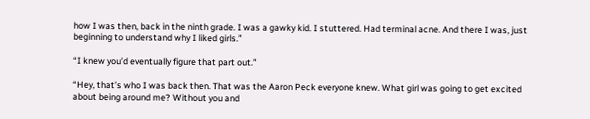how I was then, back in the ninth grade. I was a gawky kid. I stuttered. Had terminal acne. And there I was, just beginning to understand why I liked girls.”

“I knew you’d eventually figure that part out.”

“Hey, that’s who I was back then. That was the Aaron Peck everyone knew. What girl was going to get excited about being around me? Without you and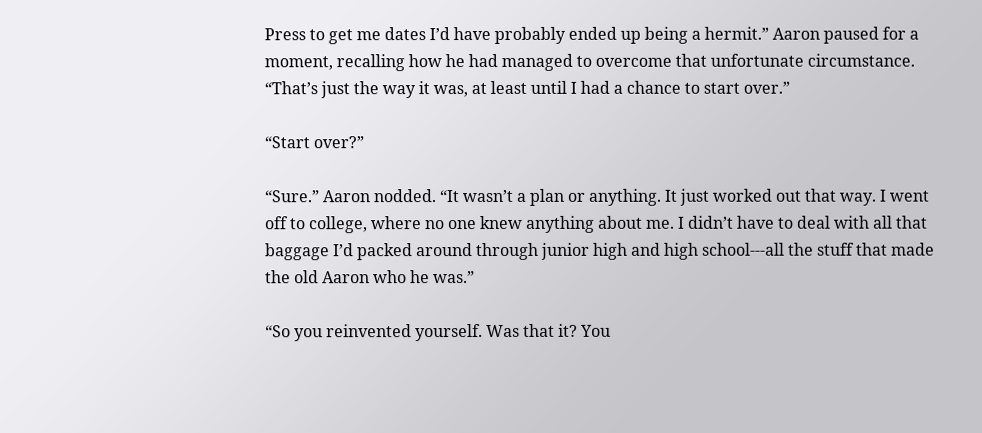Press to get me dates I’d have probably ended up being a hermit.” Aaron paused for a moment, recalling how he had managed to overcome that unfortunate circumstance. “That’s just the way it was, at least until I had a chance to start over.”

“Start over?”

“Sure.” Aaron nodded. “It wasn’t a plan or anything. It just worked out that way. I went off to college, where no one knew anything about me. I didn’t have to deal with all that baggage I’d packed around through junior high and high school---all the stuff that made the old Aaron who he was.”

“So you reinvented yourself. Was that it? You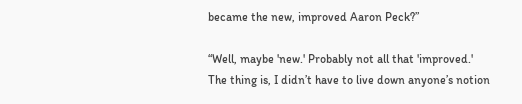became the new, improved Aaron Peck?”

“Well, maybe 'new.' Probably not all that 'improved.' The thing is, I didn’t have to live down anyone’s notion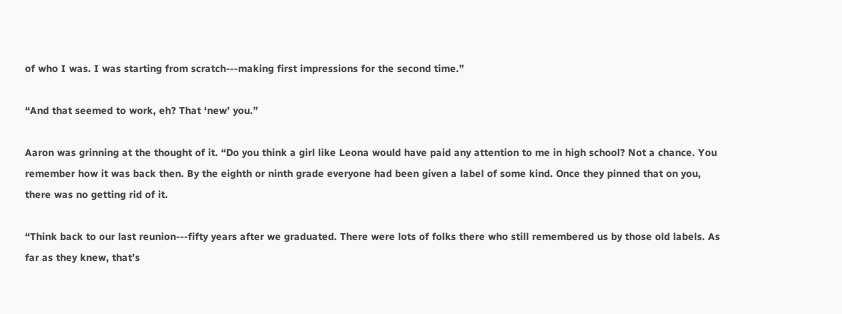of who I was. I was starting from scratch---making first impressions for the second time.”

“And that seemed to work, eh? That ‘new’ you.”

Aaron was grinning at the thought of it. “Do you think a girl like Leona would have paid any attention to me in high school? Not a chance. You remember how it was back then. By the eighth or ninth grade everyone had been given a label of some kind. Once they pinned that on you, there was no getting rid of it.

“Think back to our last reunion---fifty years after we graduated. There were lots of folks there who still remembered us by those old labels. As far as they knew, that’s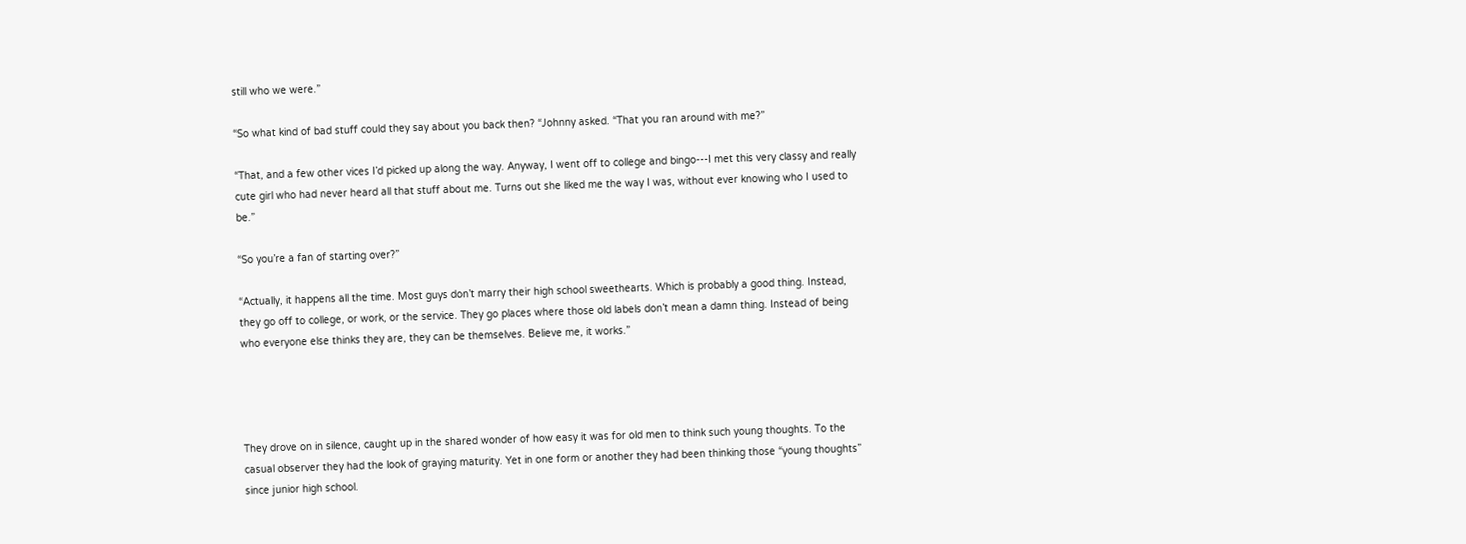still who we were.”

“So what kind of bad stuff could they say about you back then? “Johnny asked. “That you ran around with me?”

“That, and a few other vices I’d picked up along the way. Anyway, I went off to college and bingo---I met this very classy and really cute girl who had never heard all that stuff about me. Turns out she liked me the way I was, without ever knowing who I used to be.”

“So you’re a fan of starting over?”

“Actually, it happens all the time. Most guys don’t marry their high school sweethearts. Which is probably a good thing. Instead, they go off to college, or work, or the service. They go places where those old labels don’t mean a damn thing. Instead of being who everyone else thinks they are, they can be themselves. Believe me, it works.”




They drove on in silence, caught up in the shared wonder of how easy it was for old men to think such young thoughts. To the casual observer they had the look of graying maturity. Yet in one form or another they had been thinking those “young thoughts” since junior high school.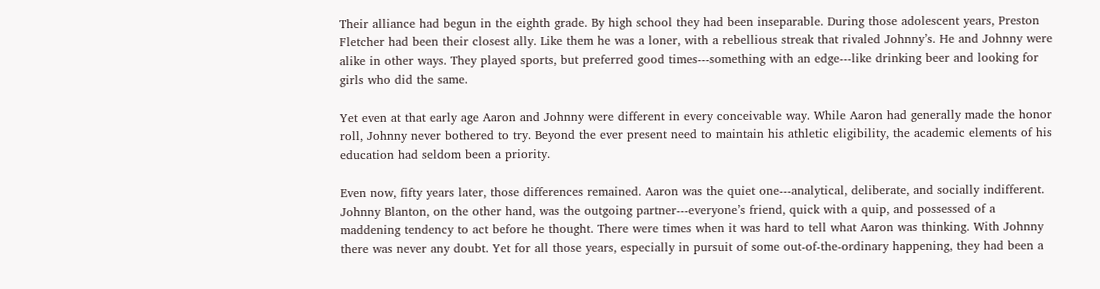Their alliance had begun in the eighth grade. By high school they had been inseparable. During those adolescent years, Preston Fletcher had been their closest ally. Like them he was a loner, with a rebellious streak that rivaled Johnny’s. He and Johnny were alike in other ways. They played sports, but preferred good times---something with an edge---like drinking beer and looking for girls who did the same.

Yet even at that early age Aaron and Johnny were different in every conceivable way. While Aaron had generally made the honor roll, Johnny never bothered to try. Beyond the ever present need to maintain his athletic eligibility, the academic elements of his education had seldom been a priority.

Even now, fifty years later, those differences remained. Aaron was the quiet one---analytical, deliberate, and socially indifferent. Johnny Blanton, on the other hand, was the outgoing partner---everyone’s friend, quick with a quip, and possessed of a maddening tendency to act before he thought. There were times when it was hard to tell what Aaron was thinking. With Johnny there was never any doubt. Yet for all those years, especially in pursuit of some out-of-the-ordinary happening, they had been a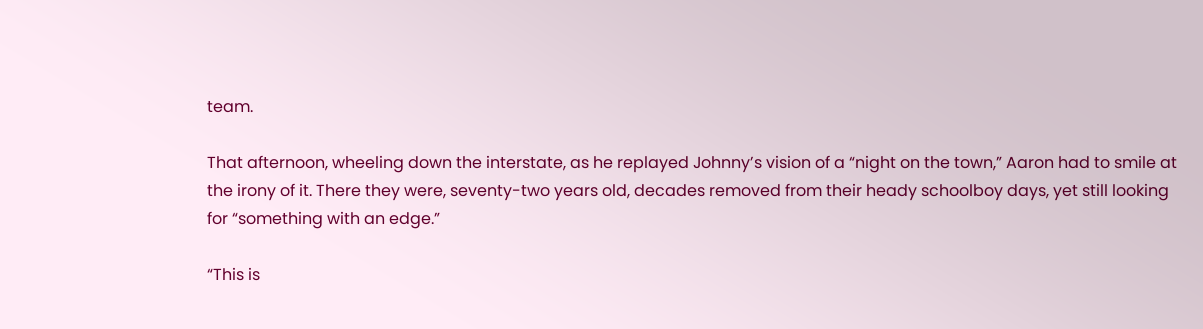team.

That afternoon, wheeling down the interstate, as he replayed Johnny’s vision of a “night on the town,” Aaron had to smile at the irony of it. There they were, seventy-two years old, decades removed from their heady schoolboy days, yet still looking for “something with an edge.”

“This is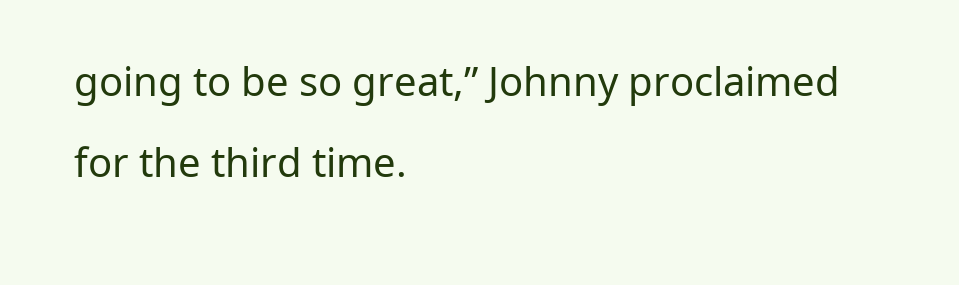going to be so great,” Johnny proclaimed for the third time.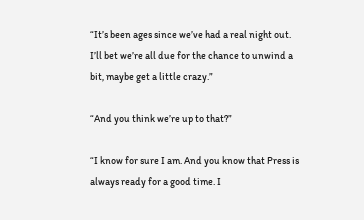“It’s been ages since we’ve had a real night out. I’ll bet we’re all due for the chance to unwind a bit, maybe get a little crazy.”

“And you think we’re up to that?”

“I know for sure I am. And you know that Press is always ready for a good time. I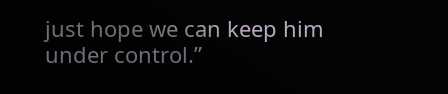just hope we can keep him under control.”